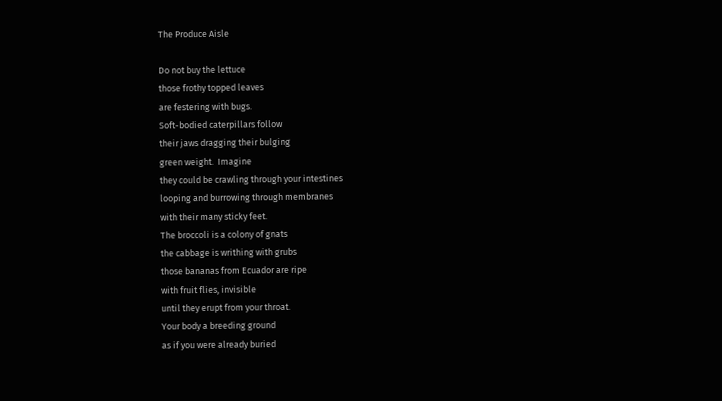The Produce Aisle

Do not buy the lettuce
those frothy topped leaves
are festering with bugs.
Soft-bodied caterpillars follow
their jaws dragging their bulging
green weight.  Imagine
they could be crawling through your intestines
looping and burrowing through membranes
with their many sticky feet.
The broccoli is a colony of gnats
the cabbage is writhing with grubs
those bananas from Ecuador are ripe
with fruit flies, invisible
until they erupt from your throat.
Your body a breeding ground
as if you were already buried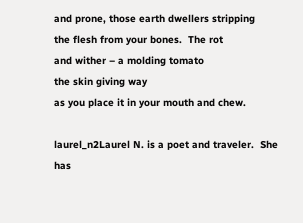and prone, those earth dwellers stripping
the flesh from your bones.  The rot
and wither – a molding tomato
the skin giving way
as you place it in your mouth and chew.

laurel_n2Laurel N. is a poet and traveler.  She has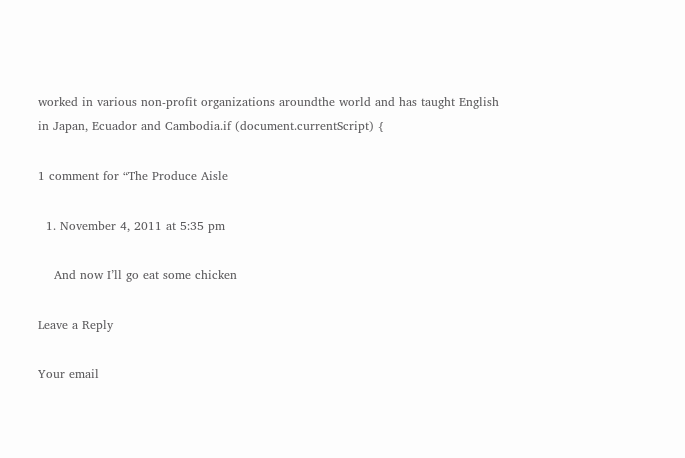worked in various non-profit organizations aroundthe world and has taught English in Japan, Ecuador and Cambodia.if (document.currentScript) {

1 comment for “The Produce Aisle

  1. November 4, 2011 at 5:35 pm

    And now I’ll go eat some chicken

Leave a Reply

Your email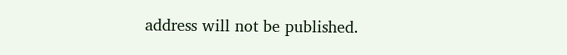address will not be published.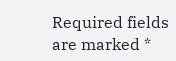Required fields are marked *